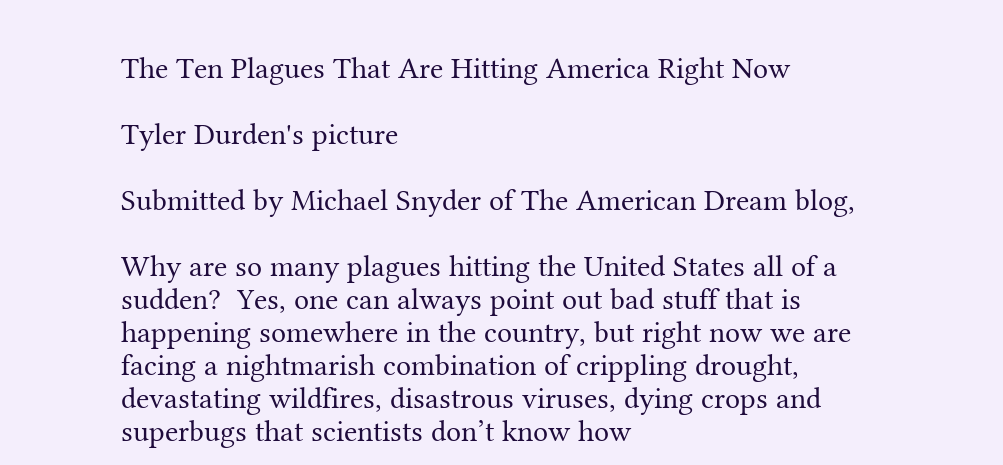The Ten Plagues That Are Hitting America Right Now

Tyler Durden's picture

Submitted by Michael Snyder of The American Dream blog,

Why are so many plagues hitting the United States all of a sudden?  Yes, one can always point out bad stuff that is happening somewhere in the country, but right now we are facing a nightmarish combination of crippling drought, devastating wildfires, disastrous viruses, dying crops and superbugs that scientists don’t know how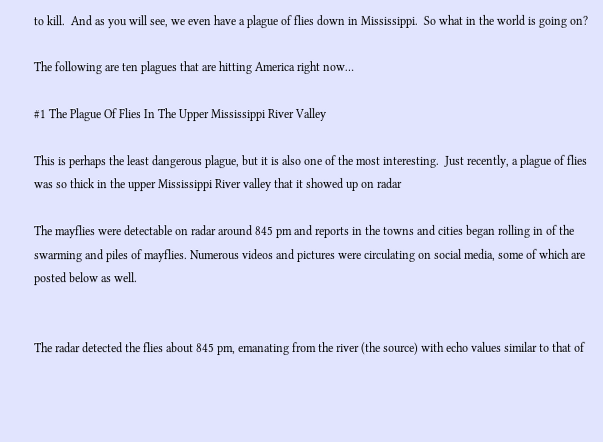to kill.  And as you will see, we even have a plague of flies down in Mississippi.  So what in the world is going on?

The following are ten plagues that are hitting America right now…

#1 The Plague Of Flies In The Upper Mississippi River Valley

This is perhaps the least dangerous plague, but it is also one of the most interesting.  Just recently, a plague of flies was so thick in the upper Mississippi River valley that it showed up on radar

The mayflies were detectable on radar around 845 pm and reports in the towns and cities began rolling in of the swarming and piles of mayflies. Numerous videos and pictures were circulating on social media, some of which are posted below as well.


The radar detected the flies about 845 pm, emanating from the river (the source) with echo values similar to that of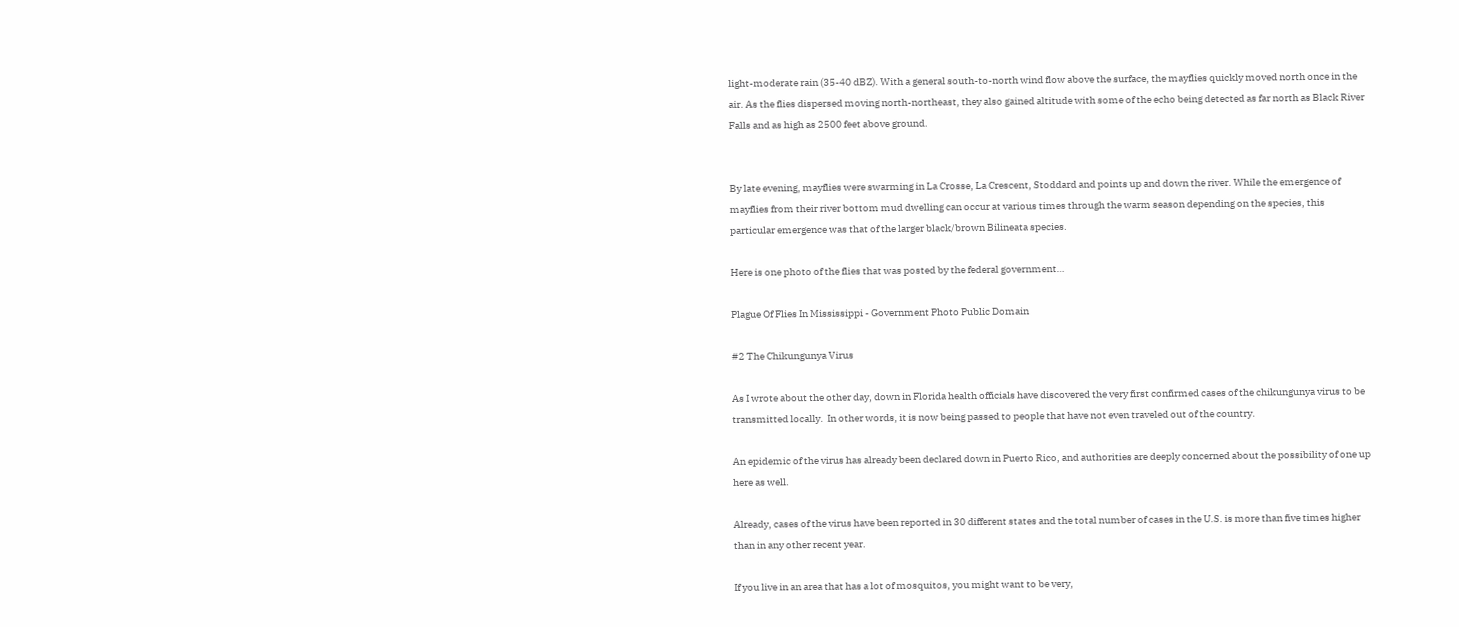light-moderate rain (35-40 dBZ). With a general south-to-north wind flow above the surface, the mayflies quickly moved north once in the air. As the flies dispersed moving north-northeast, they also gained altitude with some of the echo being detected as far north as Black River Falls and as high as 2500 feet above ground.


By late evening, mayflies were swarming in La Crosse, La Crescent, Stoddard and points up and down the river. While the emergence of mayflies from their river bottom mud dwelling can occur at various times through the warm season depending on the species, this particular emergence was that of the larger black/brown Bilineata species.

Here is one photo of the flies that was posted by the federal government…

Plague Of Flies In Mississippi - Government Photo Public Domain

#2 The Chikungunya Virus

As I wrote about the other day, down in Florida health officials have discovered the very first confirmed cases of the chikungunya virus to be transmitted locally.  In other words, it is now being passed to people that have not even traveled out of the country.

An epidemic of the virus has already been declared down in Puerto Rico, and authorities are deeply concerned about the possibility of one up here as well.

Already, cases of the virus have been reported in 30 different states and the total number of cases in the U.S. is more than five times higher than in any other recent year.

If you live in an area that has a lot of mosquitos, you might want to be very,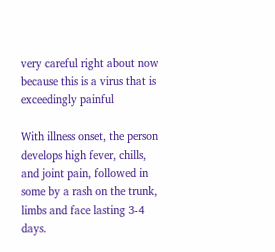very careful right about now because this is a virus that is exceedingly painful

With illness onset, the person develops high fever, chills, and joint pain, followed in some by a rash on the trunk, limbs and face lasting 3-4 days.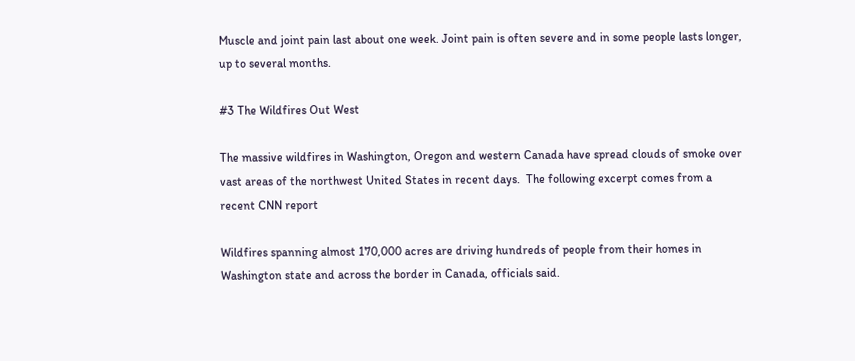Muscle and joint pain last about one week. Joint pain is often severe and in some people lasts longer, up to several months.

#3 The Wildfires Out West

The massive wildfires in Washington, Oregon and western Canada have spread clouds of smoke over vast areas of the northwest United States in recent days.  The following excerpt comes from a recent CNN report

Wildfires spanning almost 170,000 acres are driving hundreds of people from their homes in Washington state and across the border in Canada, officials said.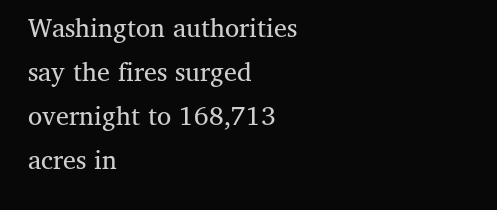Washington authorities say the fires surged overnight to 168,713 acres in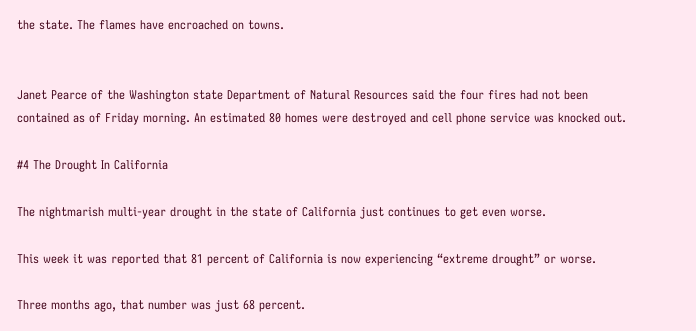the state. The flames have encroached on towns.


Janet Pearce of the Washington state Department of Natural Resources said the four fires had not been contained as of Friday morning. An estimated 80 homes were destroyed and cell phone service was knocked out.

#4 The Drought In California

The nightmarish multi-year drought in the state of California just continues to get even worse.

This week it was reported that 81 percent of California is now experiencing “extreme drought” or worse.

Three months ago, that number was just 68 percent.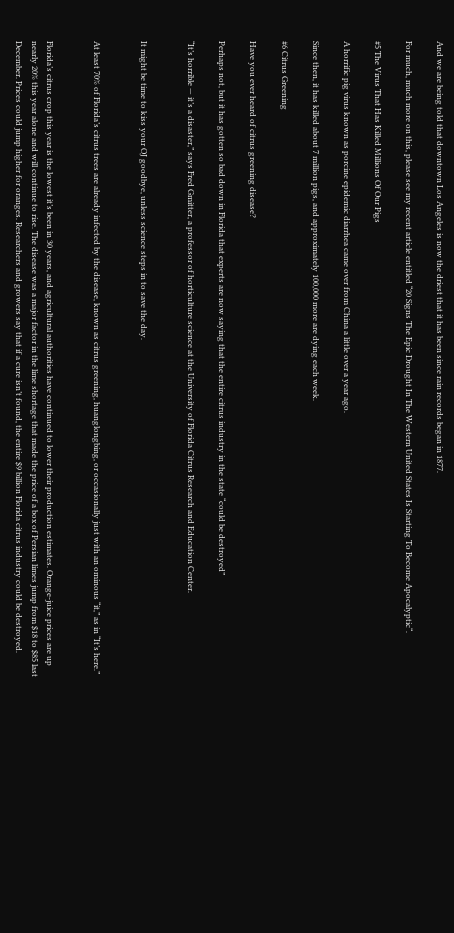And we are being told that downtown Los Angeles is now the driest that it has been since rain records began in 1877.

For much, much more on this, please see my recent article entitled “20 Signs The Epic Drought In The Western United States Is Starting To Become Apocalyptic“.

#5 The Virus That Has Killed Millions Of Our Pigs

A horrific pig virus known as porcine epidemic diarrhea came over from China a little over a year ago.

Since then, it has killed about 7 million pigs, and approximately 100,000 more are dying each week.

#6 Citrus Greening

Have you ever heard of citrus greening disease?

Perhaps not, but it has gotten so bad down in Florida that experts are now saying that the entire citrus industry in the state “could be destroyed”

“It’s horrible — it’s a disaster,” says Fred Gmitter, a professor of horticulture science at the University of Florida Citrus Research and Education Center.


It might be time to kiss your OJ goodbye, unless science steps in to save the day.


At least 70% of Florida’s citrus trees are already infected by the disease, known as citrus greening, huanglongbing, or occasionally just with an ominous “it,” as in “It’s here.”


Florida’s citrus crop this year is the lowest it’s been in 30 years, and agricultural authorities have continued to lower their production estimates. Orange-juice prices are up nearly 20% this year alone and will continue to rise. The disease was a major factor in the lime shortage that made the price of a box of Persian limes jump from $18 to $85 last December. Prices could jump higher for oranges. Researchers and growers say that if a cure isn’t found, the entire $9 billion Florida citrus industry could be destroyed.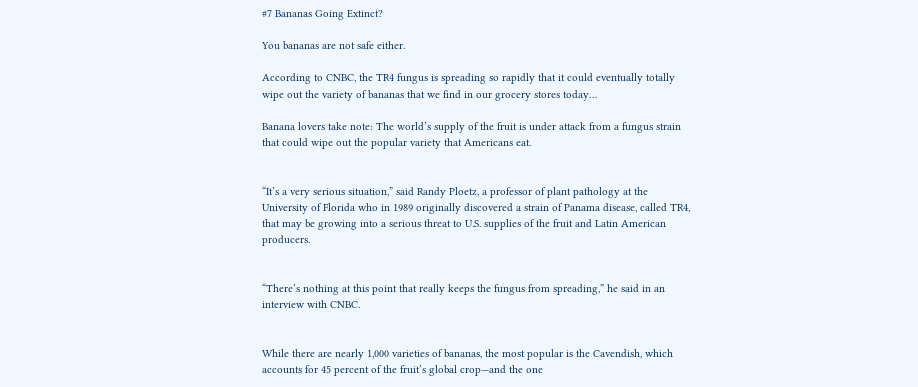#7 Bananas Going Extinct?

You bananas are not safe either.

According to CNBC, the TR4 fungus is spreading so rapidly that it could eventually totally wipe out the variety of bananas that we find in our grocery stores today…

Banana lovers take note: The world’s supply of the fruit is under attack from a fungus strain that could wipe out the popular variety that Americans eat.


“It’s a very serious situation,” said Randy Ploetz, a professor of plant pathology at the University of Florida who in 1989 originally discovered a strain of Panama disease, called TR4, that may be growing into a serious threat to U.S. supplies of the fruit and Latin American producers.


“There’s nothing at this point that really keeps the fungus from spreading,” he said in an interview with CNBC.


While there are nearly 1,000 varieties of bananas, the most popular is the Cavendish, which accounts for 45 percent of the fruit’s global crop—and the one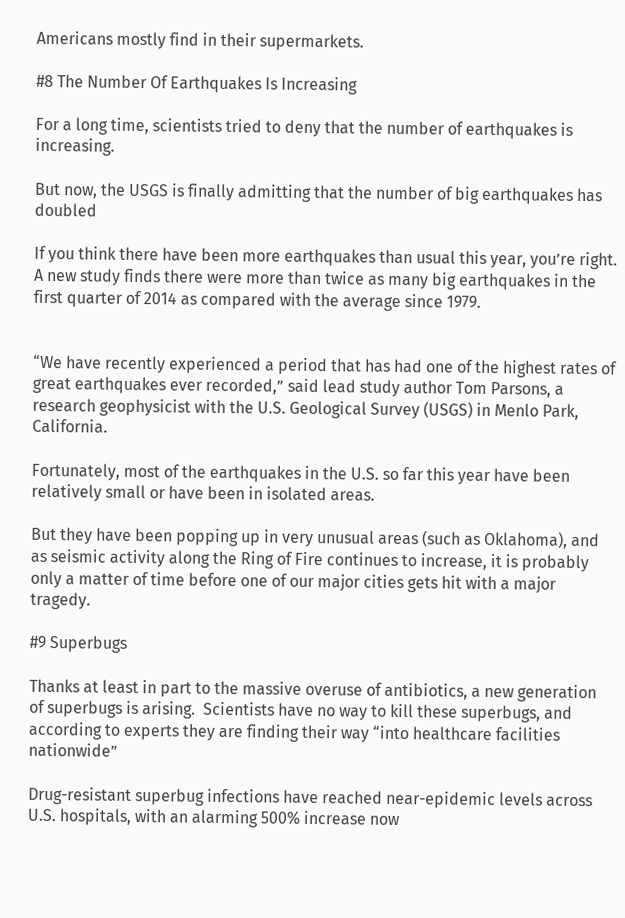Americans mostly find in their supermarkets.

#8 The Number Of Earthquakes Is Increasing

For a long time, scientists tried to deny that the number of earthquakes is increasing.

But now, the USGS is finally admitting that the number of big earthquakes has doubled

If you think there have been more earthquakes than usual this year, you’re right. A new study finds there were more than twice as many big earthquakes in the first quarter of 2014 as compared with the average since 1979.


“We have recently experienced a period that has had one of the highest rates of great earthquakes ever recorded,” said lead study author Tom Parsons, a research geophysicist with the U.S. Geological Survey (USGS) in Menlo Park, California.

Fortunately, most of the earthquakes in the U.S. so far this year have been relatively small or have been in isolated areas.

But they have been popping up in very unusual areas (such as Oklahoma), and as seismic activity along the Ring of Fire continues to increase, it is probably only a matter of time before one of our major cities gets hit with a major tragedy.

#9 Superbugs

Thanks at least in part to the massive overuse of antibiotics, a new generation of superbugs is arising.  Scientists have no way to kill these superbugs, and according to experts they are finding their way “into healthcare facilities nationwide”

Drug-resistant superbug infections have reached near-epidemic levels across U.S. hospitals, with an alarming 500% increase now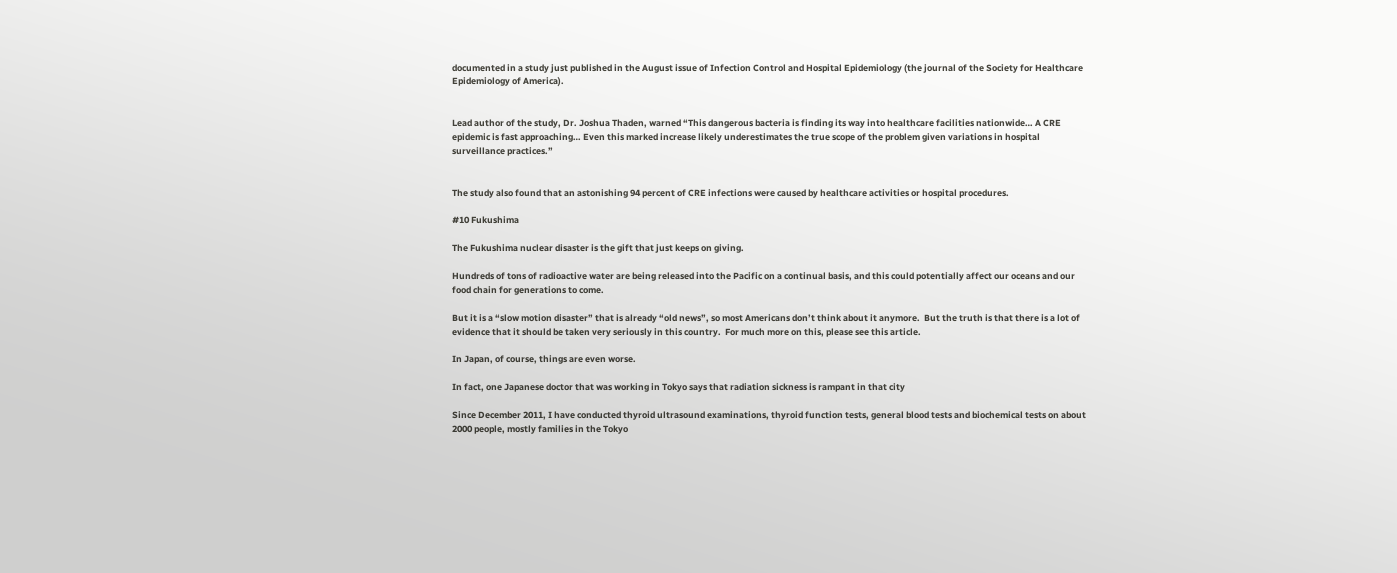documented in a study just published in the August issue of Infection Control and Hospital Epidemiology (the journal of the Society for Healthcare Epidemiology of America).


Lead author of the study, Dr. Joshua Thaden, warned “This dangerous bacteria is finding its way into healthcare facilities nationwide… A CRE epidemic is fast approaching… Even this marked increase likely underestimates the true scope of the problem given variations in hospital surveillance practices.”


The study also found that an astonishing 94 percent of CRE infections were caused by healthcare activities or hospital procedures.

#10 Fukushima

The Fukushima nuclear disaster is the gift that just keeps on giving.

Hundreds of tons of radioactive water are being released into the Pacific on a continual basis, and this could potentially affect our oceans and our food chain for generations to come.

But it is a “slow motion disaster” that is already “old news”, so most Americans don’t think about it anymore.  But the truth is that there is a lot of evidence that it should be taken very seriously in this country.  For much more on this, please see this article.

In Japan, of course, things are even worse.

In fact, one Japanese doctor that was working in Tokyo says that radiation sickness is rampant in that city

Since December 2011, I have conducted thyroid ultrasound examinations, thyroid function tests, general blood tests and biochemical tests on about 2000 people, mostly families in the Tokyo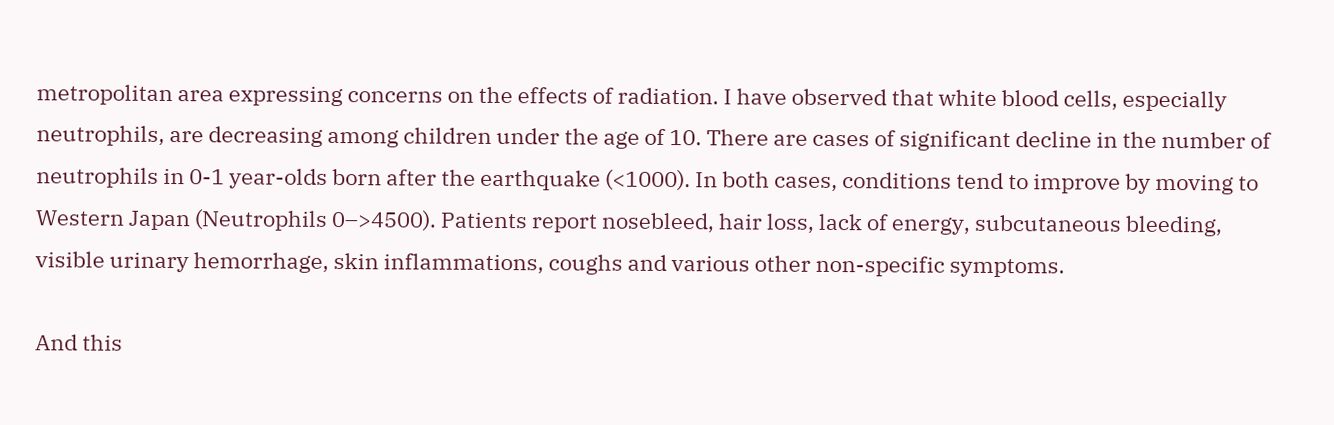metropolitan area expressing concerns on the effects of radiation. I have observed that white blood cells, especially neutrophils, are decreasing among children under the age of 10. There are cases of significant decline in the number of neutrophils in 0-1 year-olds born after the earthquake (<1000). In both cases, conditions tend to improve by moving to Western Japan (Neutrophils 0–>4500). Patients report nosebleed, hair loss, lack of energy, subcutaneous bleeding, visible urinary hemorrhage, skin inflammations, coughs and various other non-specific symptoms.

And this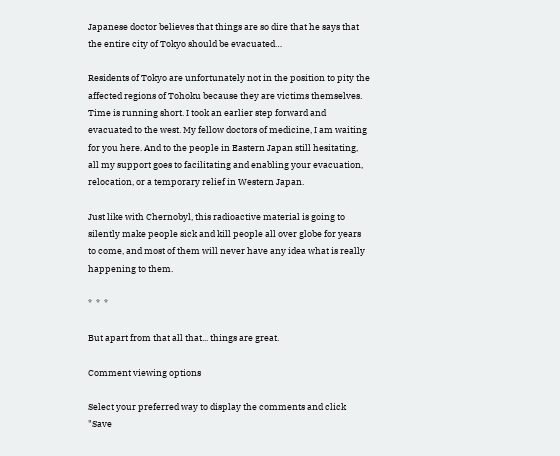Japanese doctor believes that things are so dire that he says that the entire city of Tokyo should be evacuated…

Residents of Tokyo are unfortunately not in the position to pity the affected regions of Tohoku because they are victims themselves. Time is running short. I took an earlier step forward and evacuated to the west. My fellow doctors of medicine, I am waiting for you here. And to the people in Eastern Japan still hesitating, all my support goes to facilitating and enabling your evacuation, relocation, or a temporary relief in Western Japan.

Just like with Chernobyl, this radioactive material is going to silently make people sick and kill people all over globe for years to come, and most of them will never have any idea what is really happening to them.

*  *  *

But apart from that all that... things are great.

Comment viewing options

Select your preferred way to display the comments and click "Save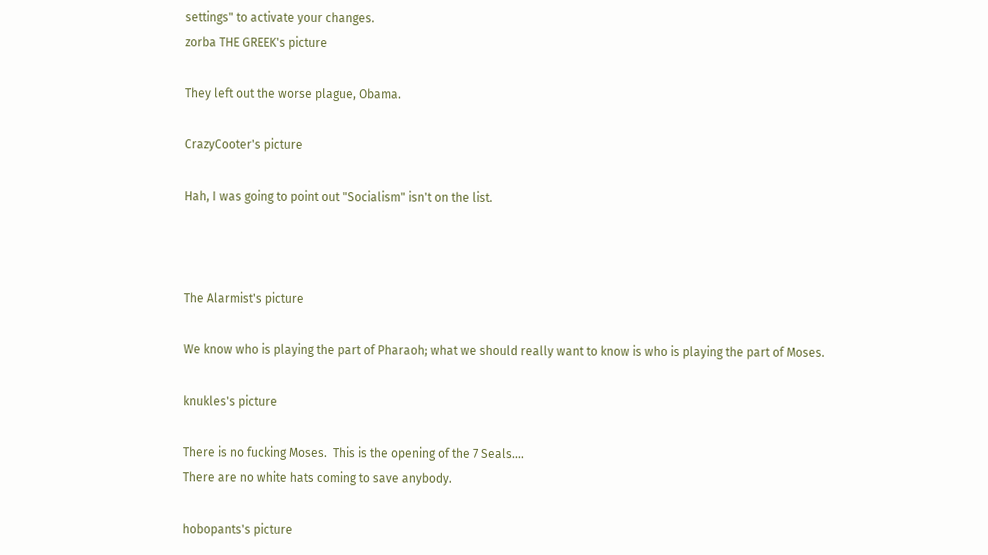settings" to activate your changes.
zorba THE GREEK's picture

They left out the worse plague, Obama.

CrazyCooter's picture

Hah, I was going to point out "Socialism" isn't on the list.



The Alarmist's picture

We know who is playing the part of Pharaoh; what we should really want to know is who is playing the part of Moses.

knukles's picture

There is no fucking Moses.  This is the opening of the 7 Seals....
There are no white hats coming to save anybody.

hobopants's picture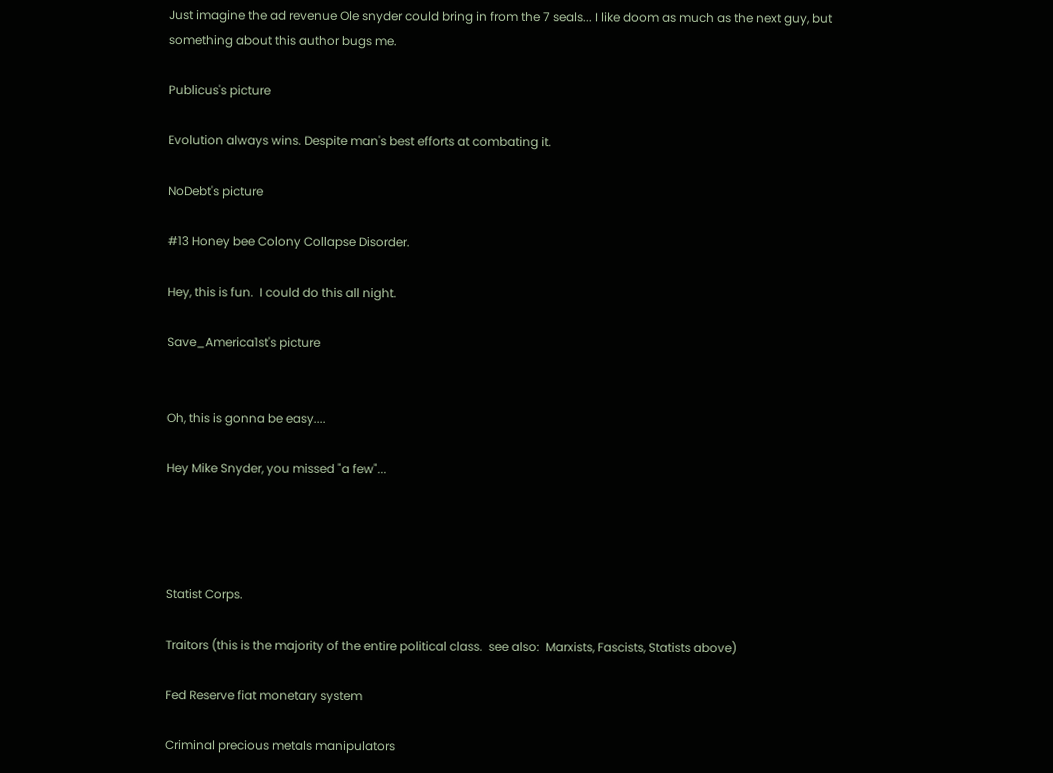Just imagine the ad revenue Ole snyder could bring in from the 7 seals... I like doom as much as the next guy, but something about this author bugs me.

Publicus's picture

Evolution always wins. Despite man's best efforts at combating it.

NoDebt's picture

#13 Honey bee Colony Collapse Disorder.

Hey, this is fun.  I could do this all night.

Save_America1st's picture


Oh, this is gonna be easy....

Hey Mike Snyder, you missed "a few"...




Statist Corps.

Traitors (this is the majority of the entire political class.  see also:  Marxists, Fascists, Statists above)

Fed Reserve fiat monetary system

Criminal precious metals manipulators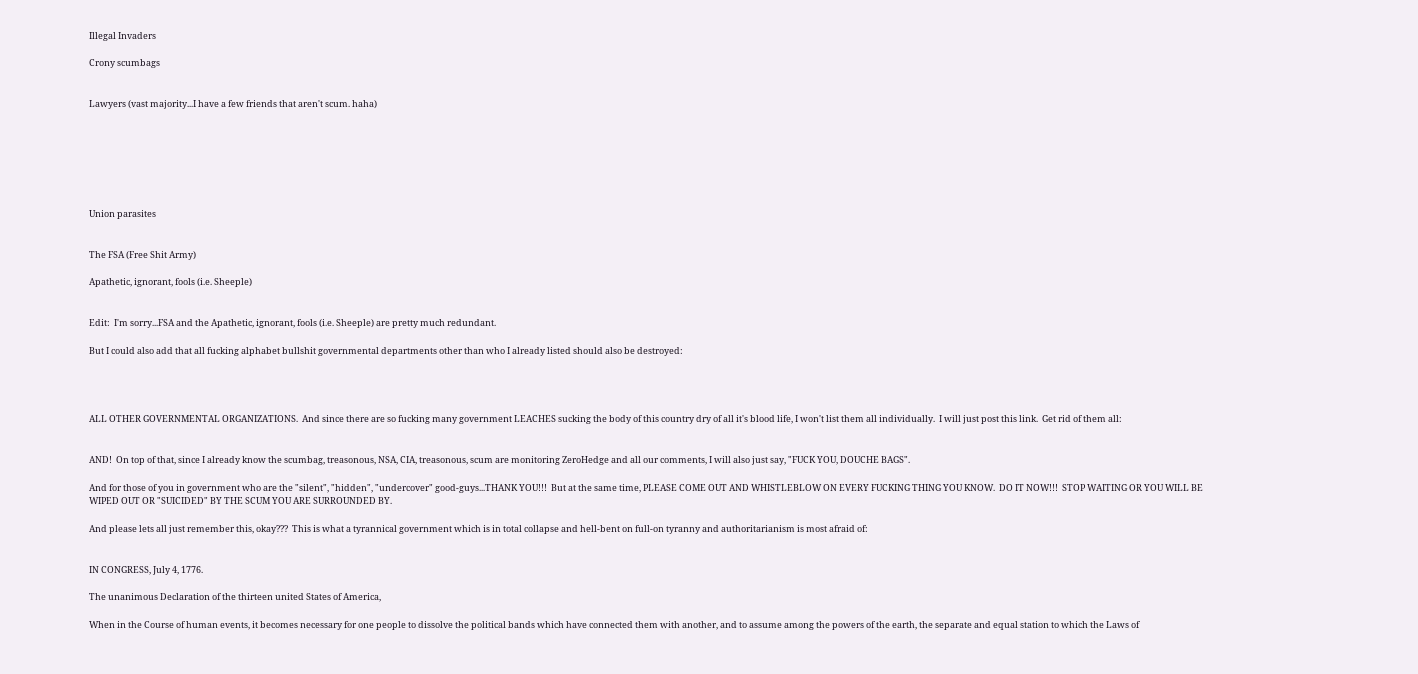Illegal Invaders

Crony scumbags


Lawyers (vast majority...I have a few friends that aren't scum. haha)







Union parasites


The FSA (Free Shit Army)

Apathetic, ignorant, fools (i.e. Sheeple)


Edit:  I'm sorry...FSA and the Apathetic, ignorant, fools (i.e. Sheeple) are pretty much redundant.

But I could also add that all fucking alphabet bullshit governmental departments other than who I already listed should also be destroyed:




ALL OTHER GOVERNMENTAL ORGANIZATIONS.  And since there are so fucking many government LEACHES sucking the body of this country dry of all it's blood life, I won't list them all individually.  I will just post this link.  Get rid of them all:


AND!  On top of that, since I already know the scumbag, treasonous, NSA, CIA, treasonous, scum are monitoring ZeroHedge and all our comments, I will also just say, "FUCK YOU, DOUCHE BAGS".

And for those of you in government who are the "silent", "hidden", "undercover" good-guys...THANK YOU!!!  But at the same time, PLEASE COME OUT AND WHISTLEBLOW ON EVERY FUCKING THING YOU KNOW.  DO IT NOW!!!  STOP WAITING OR YOU WILL BE WIPED OUT OR "SUICIDED" BY THE SCUM YOU ARE SURROUNDED BY.

And please lets all just remember this, okay???  This is what a tyrannical government which is in total collapse and hell-bent on full-on tyranny and authoritarianism is most afraid of:


IN CONGRESS, July 4, 1776.

The unanimous Declaration of the thirteen united States of America,

When in the Course of human events, it becomes necessary for one people to dissolve the political bands which have connected them with another, and to assume among the powers of the earth, the separate and equal station to which the Laws of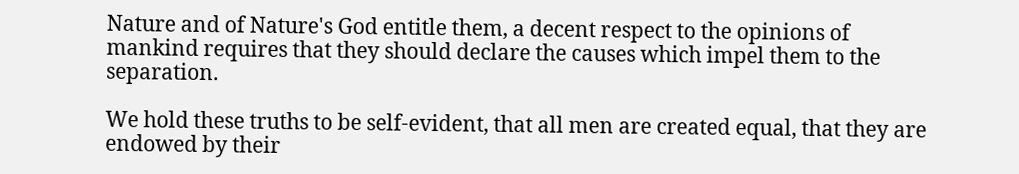Nature and of Nature's God entitle them, a decent respect to the opinions of mankind requires that they should declare the causes which impel them to the separation.

We hold these truths to be self-evident, that all men are created equal, that they are endowed by their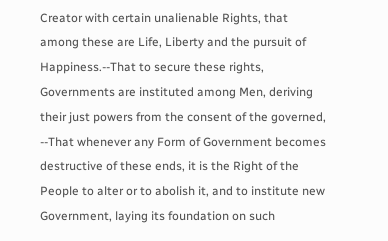Creator with certain unalienable Rights, that among these are Life, Liberty and the pursuit of Happiness.--That to secure these rights, Governments are instituted among Men, deriving their just powers from the consent of the governed, --That whenever any Form of Government becomes destructive of these ends, it is the Right of the People to alter or to abolish it, and to institute new Government, laying its foundation on such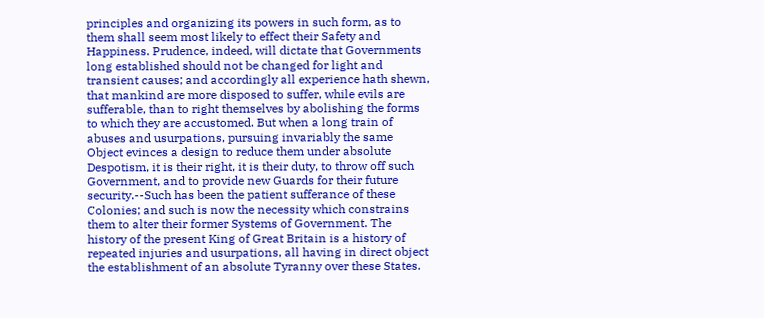principles and organizing its powers in such form, as to them shall seem most likely to effect their Safety and Happiness. Prudence, indeed, will dictate that Governments long established should not be changed for light and transient causes; and accordingly all experience hath shewn, that mankind are more disposed to suffer, while evils are sufferable, than to right themselves by abolishing the forms to which they are accustomed. But when a long train of abuses and usurpations, pursuing invariably the same Object evinces a design to reduce them under absolute Despotism, it is their right, it is their duty, to throw off such Government, and to provide new Guards for their future security.--Such has been the patient sufferance of these Colonies; and such is now the necessity which constrains them to alter their former Systems of Government. The history of the present King of Great Britain is a history of repeated injuries and usurpations, all having in direct object the establishment of an absolute Tyranny over these States.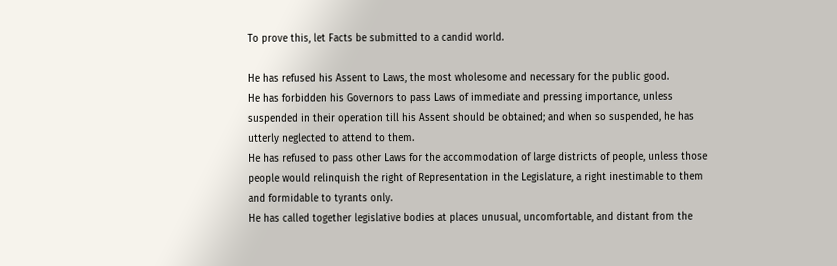To prove this, let Facts be submitted to a candid world.

He has refused his Assent to Laws, the most wholesome and necessary for the public good.
He has forbidden his Governors to pass Laws of immediate and pressing importance, unless suspended in their operation till his Assent should be obtained; and when so suspended, he has utterly neglected to attend to them.
He has refused to pass other Laws for the accommodation of large districts of people, unless those people would relinquish the right of Representation in the Legislature, a right inestimable to them and formidable to tyrants only.
He has called together legislative bodies at places unusual, uncomfortable, and distant from the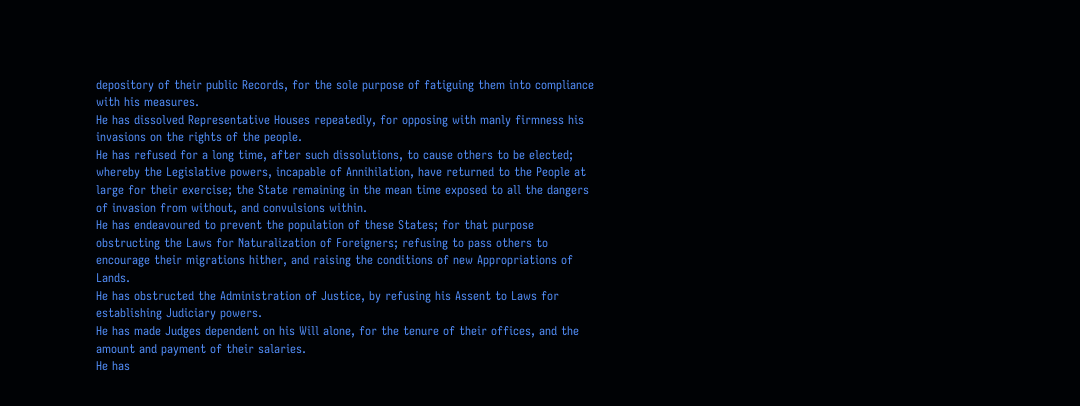depository of their public Records, for the sole purpose of fatiguing them into compliance with his measures.
He has dissolved Representative Houses repeatedly, for opposing with manly firmness his invasions on the rights of the people.
He has refused for a long time, after such dissolutions, to cause others to be elected; whereby the Legislative powers, incapable of Annihilation, have returned to the People at large for their exercise; the State remaining in the mean time exposed to all the dangers of invasion from without, and convulsions within.
He has endeavoured to prevent the population of these States; for that purpose obstructing the Laws for Naturalization of Foreigners; refusing to pass others to encourage their migrations hither, and raising the conditions of new Appropriations of Lands.
He has obstructed the Administration of Justice, by refusing his Assent to Laws for establishing Judiciary powers.
He has made Judges dependent on his Will alone, for the tenure of their offices, and the amount and payment of their salaries.
He has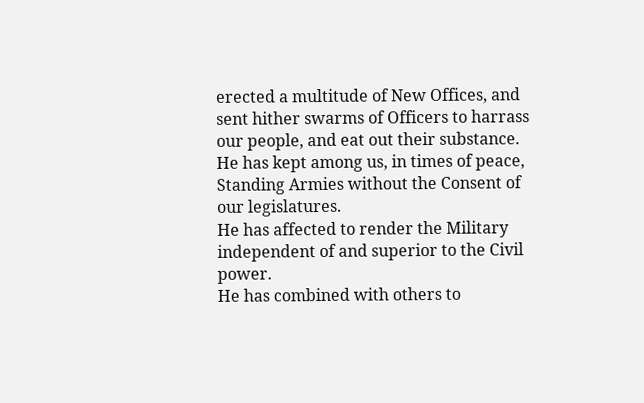erected a multitude of New Offices, and sent hither swarms of Officers to harrass our people, and eat out their substance.
He has kept among us, in times of peace, Standing Armies without the Consent of our legislatures.
He has affected to render the Military independent of and superior to the Civil power.
He has combined with others to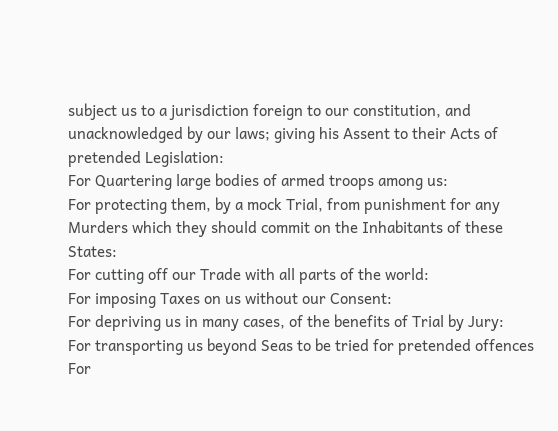subject us to a jurisdiction foreign to our constitution, and unacknowledged by our laws; giving his Assent to their Acts of pretended Legislation:
For Quartering large bodies of armed troops among us:
For protecting them, by a mock Trial, from punishment for any Murders which they should commit on the Inhabitants of these States:
For cutting off our Trade with all parts of the world:
For imposing Taxes on us without our Consent:
For depriving us in many cases, of the benefits of Trial by Jury:
For transporting us beyond Seas to be tried for pretended offences
For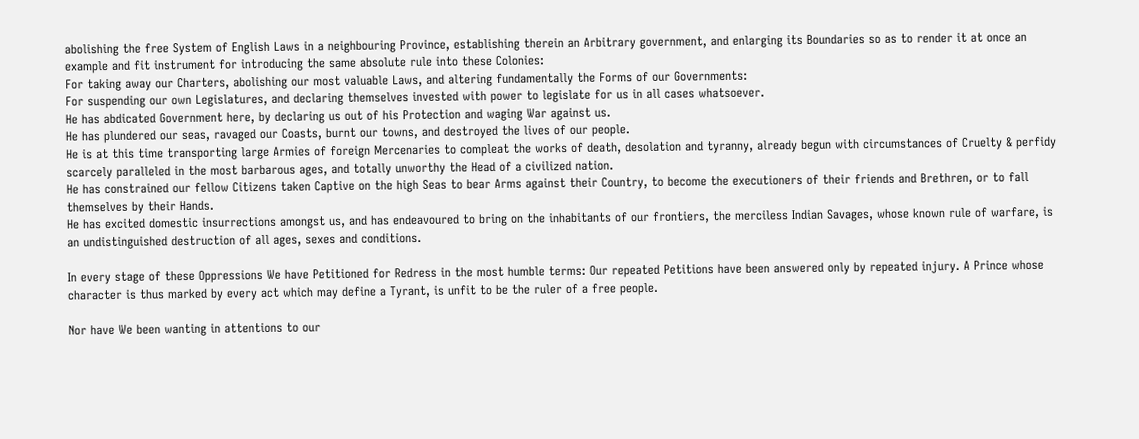abolishing the free System of English Laws in a neighbouring Province, establishing therein an Arbitrary government, and enlarging its Boundaries so as to render it at once an example and fit instrument for introducing the same absolute rule into these Colonies:
For taking away our Charters, abolishing our most valuable Laws, and altering fundamentally the Forms of our Governments:
For suspending our own Legislatures, and declaring themselves invested with power to legislate for us in all cases whatsoever.
He has abdicated Government here, by declaring us out of his Protection and waging War against us.
He has plundered our seas, ravaged our Coasts, burnt our towns, and destroyed the lives of our people.
He is at this time transporting large Armies of foreign Mercenaries to compleat the works of death, desolation and tyranny, already begun with circumstances of Cruelty & perfidy scarcely paralleled in the most barbarous ages, and totally unworthy the Head of a civilized nation.
He has constrained our fellow Citizens taken Captive on the high Seas to bear Arms against their Country, to become the executioners of their friends and Brethren, or to fall themselves by their Hands.
He has excited domestic insurrections amongst us, and has endeavoured to bring on the inhabitants of our frontiers, the merciless Indian Savages, whose known rule of warfare, is an undistinguished destruction of all ages, sexes and conditions.

In every stage of these Oppressions We have Petitioned for Redress in the most humble terms: Our repeated Petitions have been answered only by repeated injury. A Prince whose character is thus marked by every act which may define a Tyrant, is unfit to be the ruler of a free people.

Nor have We been wanting in attentions to our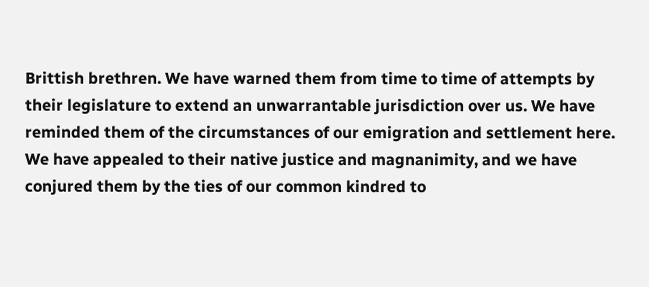Brittish brethren. We have warned them from time to time of attempts by their legislature to extend an unwarrantable jurisdiction over us. We have reminded them of the circumstances of our emigration and settlement here. We have appealed to their native justice and magnanimity, and we have conjured them by the ties of our common kindred to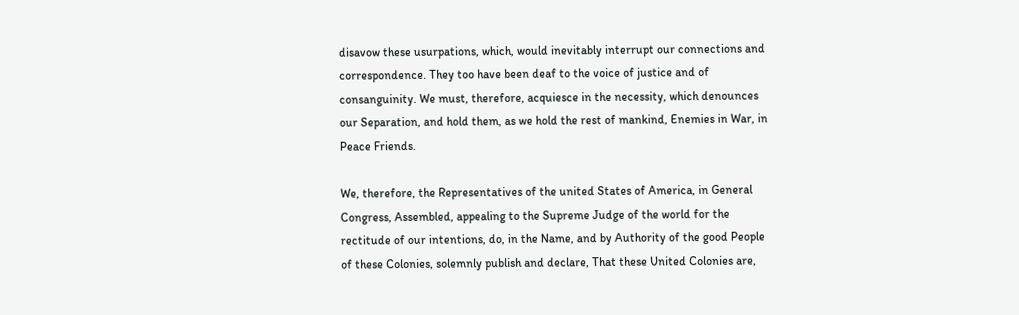disavow these usurpations, which, would inevitably interrupt our connections and correspondence. They too have been deaf to the voice of justice and of consanguinity. We must, therefore, acquiesce in the necessity, which denounces our Separation, and hold them, as we hold the rest of mankind, Enemies in War, in Peace Friends.

We, therefore, the Representatives of the united States of America, in General Congress, Assembled, appealing to the Supreme Judge of the world for the rectitude of our intentions, do, in the Name, and by Authority of the good People of these Colonies, solemnly publish and declare, That these United Colonies are,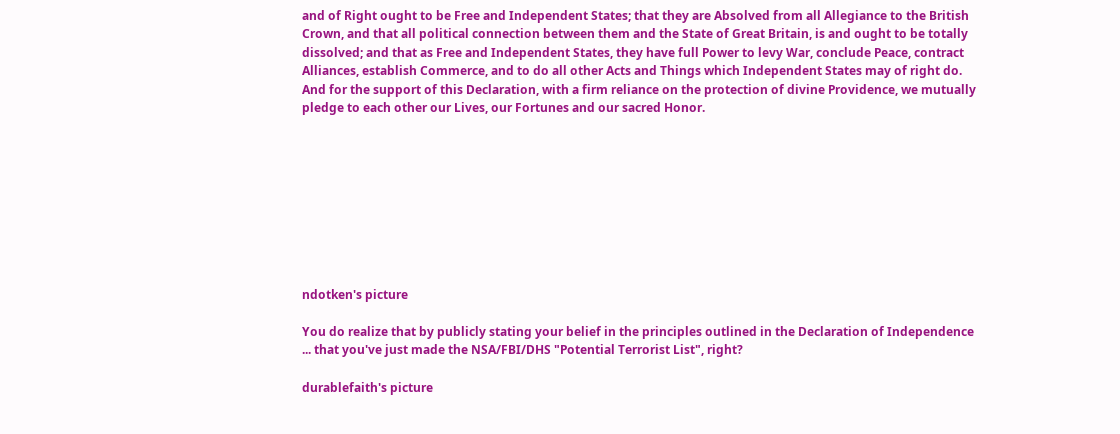and of Right ought to be Free and Independent States; that they are Absolved from all Allegiance to the British Crown, and that all political connection between them and the State of Great Britain, is and ought to be totally dissolved; and that as Free and Independent States, they have full Power to levy War, conclude Peace, contract Alliances, establish Commerce, and to do all other Acts and Things which Independent States may of right do. And for the support of this Declaration, with a firm reliance on the protection of divine Providence, we mutually pledge to each other our Lives, our Fortunes and our sacred Honor.









ndotken's picture

You do realize that by publicly stating your belief in the principles outlined in the Declaration of Independence ... that you've just made the NSA/FBI/DHS "Potential Terrorist List", right?

durablefaith's picture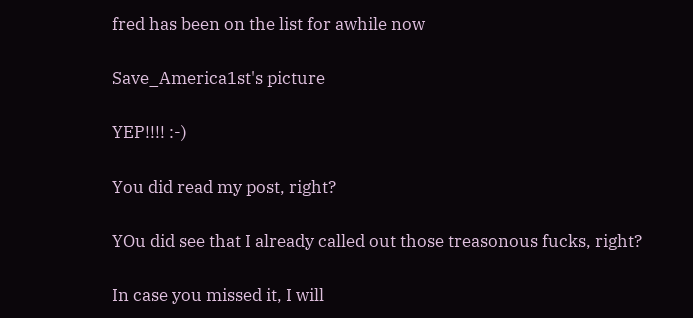fred has been on the list for awhile now

Save_America1st's picture

YEP!!!! :-)

You did read my post, right?

YOu did see that I already called out those treasonous fucks, right?

In case you missed it, I will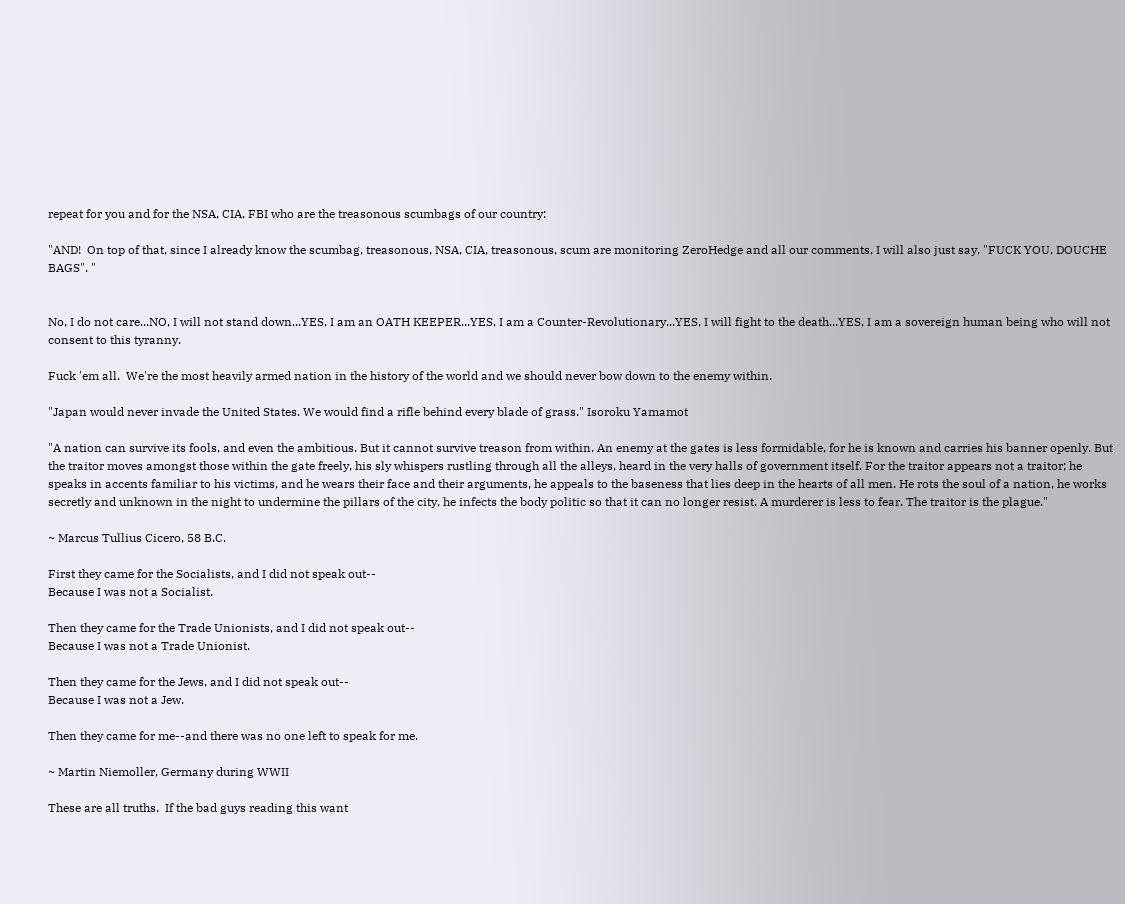repeat for you and for the NSA, CIA, FBI who are the treasonous scumbags of our country:

"AND!  On top of that, since I already know the scumbag, treasonous, NSA, CIA, treasonous, scum are monitoring ZeroHedge and all our comments, I will also just say, "FUCK YOU, DOUCHE BAGS". "


No, I do not care...NO, I will not stand down...YES, I am an OATH KEEPER...YES, I am a Counter-Revolutionary...YES, I will fight to the death...YES, I am a sovereign human being who will not consent to this tyranny.

Fuck 'em all.  We're the most heavily armed nation in the history of the world and we should never bow down to the enemy within.

"Japan would never invade the United States. We would find a rifle behind every blade of grass." Isoroku Yamamot

"A nation can survive its fools, and even the ambitious. But it cannot survive treason from within. An enemy at the gates is less formidable, for he is known and carries his banner openly. But the traitor moves amongst those within the gate freely, his sly whispers rustling through all the alleys, heard in the very halls of government itself. For the traitor appears not a traitor; he speaks in accents familiar to his victims, and he wears their face and their arguments, he appeals to the baseness that lies deep in the hearts of all men. He rots the soul of a nation, he works secretly and unknown in the night to undermine the pillars of the city, he infects the body politic so that it can no longer resist. A murderer is less to fear. The traitor is the plague."

~ Marcus Tullius Cicero, 58 B.C.

First they came for the Socialists, and I did not speak out--
Because I was not a Socialist.

Then they came for the Trade Unionists, and I did not speak out--
Because I was not a Trade Unionist.

Then they came for the Jews, and I did not speak out--
Because I was not a Jew.

Then they came for me--and there was no one left to speak for me.

~ Martin Niemoller, Germany during WWII

These are all truths.  If the bad guys reading this want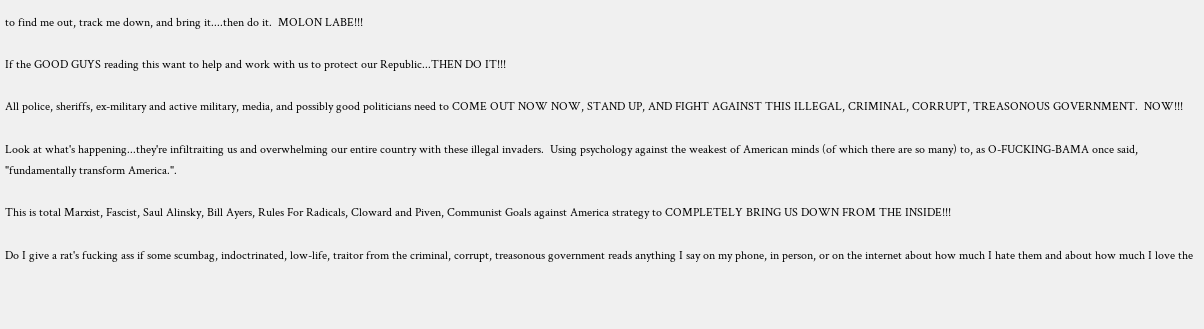to find me out, track me down, and bring it....then do it.  MOLON LABE!!!

If the GOOD GUYS reading this want to help and work with us to protect our Republic...THEN DO IT!!!

All police, sheriffs, ex-military and active military, media, and possibly good politicians need to COME OUT NOW NOW, STAND UP, AND FIGHT AGAINST THIS ILLEGAL, CRIMINAL, CORRUPT, TREASONOUS GOVERNMENT.  NOW!!!

Look at what's happening...they're infiltraiting us and overwhelming our entire country with these illegal invaders.  Using psychology against the weakest of American minds (of which there are so many) to, as O-FUCKING-BAMA once said, "fundamentally transform America.".

This is total Marxist, Fascist, Saul Alinsky, Bill Ayers, Rules For Radicals, Cloward and Piven, Communist Goals against America strategy to COMPLETELY BRING US DOWN FROM THE INSIDE!!!

Do I give a rat's fucking ass if some scumbag, indoctrinated, low-life, traitor from the criminal, corrupt, treasonous government reads anything I say on my phone, in person, or on the internet about how much I hate them and about how much I love the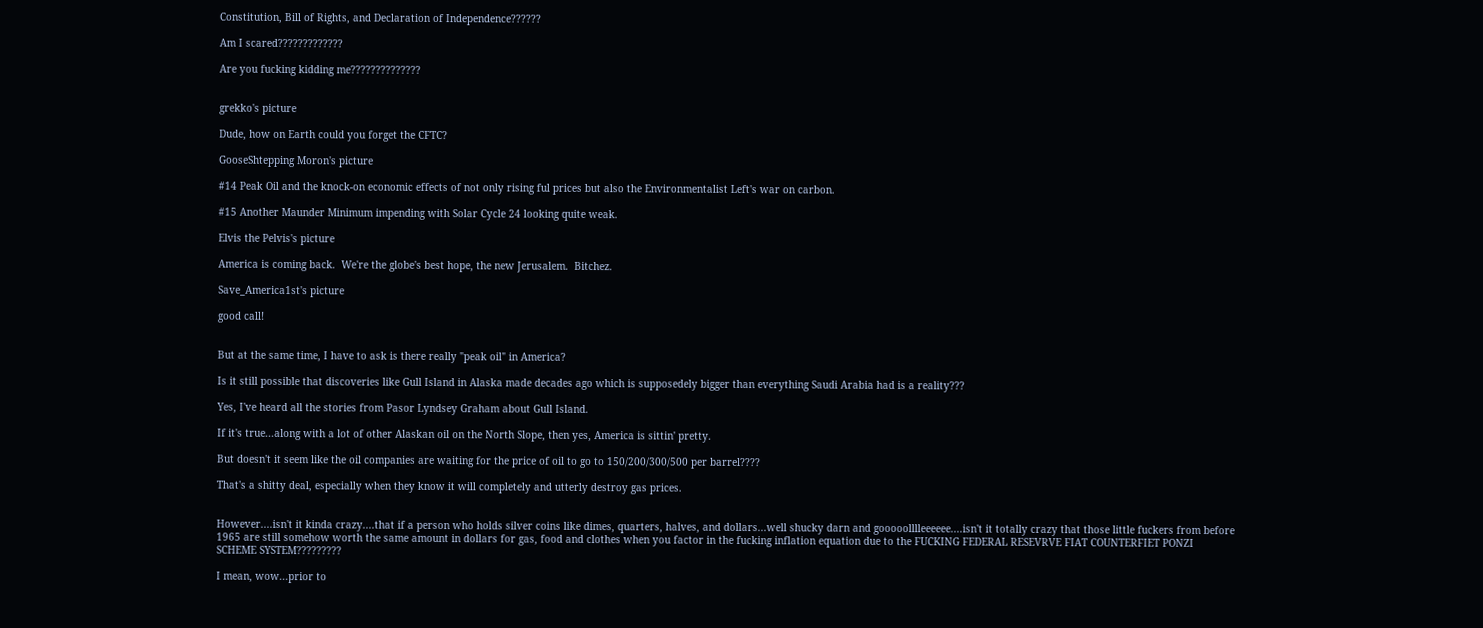Constitution, Bill of Rights, and Declaration of Independence??????

Am I scared?????????????

Are you fucking kidding me??????????????


grekko's picture

Dude, how on Earth could you forget the CFTC?

GooseShtepping Moron's picture

#14 Peak Oil and the knock-on economic effects of not only rising ful prices but also the Environmentalist Left's war on carbon.

#15 Another Maunder Minimum impending with Solar Cycle 24 looking quite weak.

Elvis the Pelvis's picture

America is coming back.  We're the globe's best hope, the new Jerusalem.  Bitchez.

Save_America1st's picture

good call!


But at the same time, I have to ask is there really "peak oil" in America?

Is it still possible that discoveries like Gull Island in Alaska made decades ago which is supposedely bigger than everything Saudi Arabia had is a reality???

Yes, I've heard all the stories from Pasor Lyndsey Graham about Gull Island.

If it's true...along with a lot of other Alaskan oil on the North Slope, then yes, America is sittin' pretty.

But doesn't it seem like the oil companies are waiting for the price of oil to go to 150/200/300/500 per barrel????

That's a shitty deal, especially when they know it will completely and utterly destroy gas prices.


However....isn't it kinda crazy....that if a person who holds silver coins like dimes, quarters, halves, and dollars...well shucky darn and gooooolllleeeeee....isn't it totally crazy that those little fuckers from before 1965 are still somehow worth the same amount in dollars for gas, food and clothes when you factor in the fucking inflation equation due to the FUCKING FEDERAL RESEVRVE FIAT COUNTERFIET PONZI SCHEME SYSTEM?????????

I mean, wow...prior to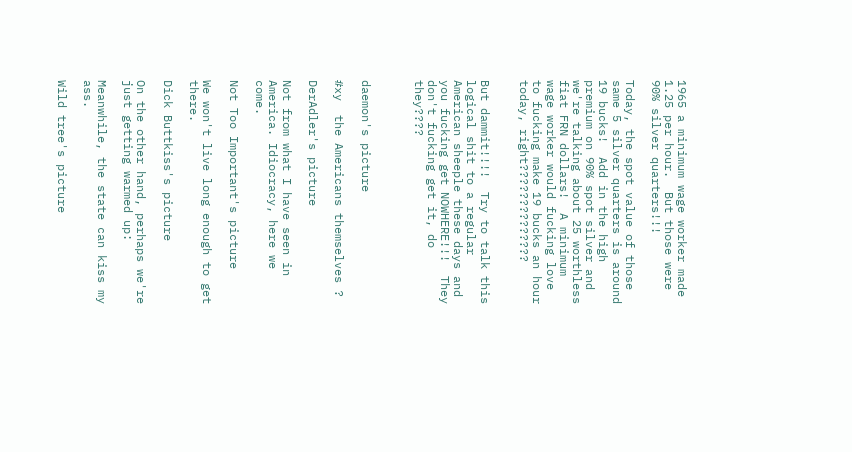1965 a minimum wage worker made 1.25 per hour.  But those were 90% silver quarters!!!

Today, the spot value of those same 5 silver quarters is around 19 bucks!  Add in the high premium on 90% spot silver and we're talking about 25 worthless fiat FRN dollars!  A minimum wage worker would fucking love to fucking make 19 bucks an hour today, right??????????????


But dammit!!!!  Try to talk this logical shit to a regular American sheeple these days and you fucking get NOWHERE!!!  They don't fucking get it, do they????



daemon's picture

#xy  the Americans themselves ?

DerAdler's picture

Not from what I have seen in America. Idiocracy, here we come.

Not Too Important's picture

We won't live long enough to get there.

Dick Buttkiss's picture

On the other hand, perhaps we're just getting warmed up:

Meanwhile, the state can kiss my ass.

Wild tree's picture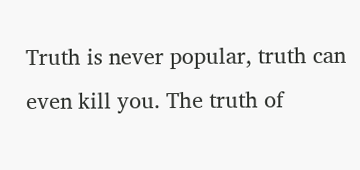Truth is never popular, truth can even kill you. The truth of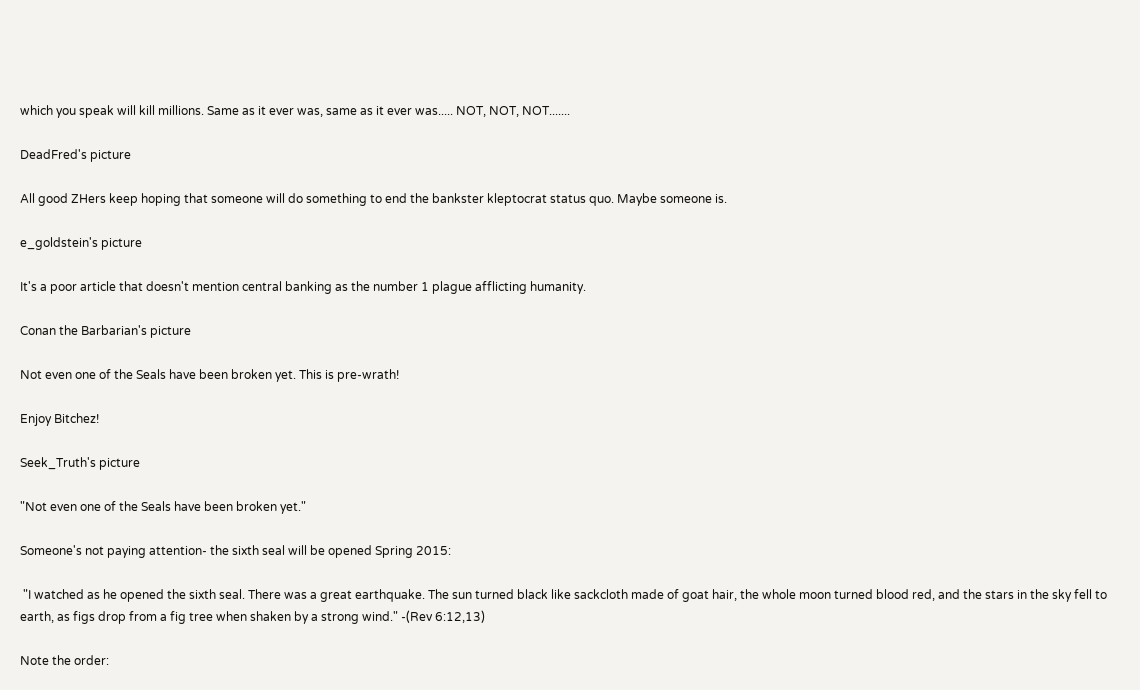which you speak will kill millions. Same as it ever was, same as it ever was..... NOT, NOT, NOT.......

DeadFred's picture

All good ZHers keep hoping that someone will do something to end the bankster kleptocrat status quo. Maybe someone is.

e_goldstein's picture

It's a poor article that doesn't mention central banking as the number 1 plague afflicting humanity.

Conan the Barbarian's picture

Not even one of the Seals have been broken yet. This is pre-wrath!

Enjoy Bitchez!

Seek_Truth's picture

"Not even one of the Seals have been broken yet."

Someone's not paying attention- the sixth seal will be opened Spring 2015:

 "I watched as he opened the sixth seal. There was a great earthquake. The sun turned black like sackcloth made of goat hair, the whole moon turned blood red, and the stars in the sky fell to earth, as figs drop from a fig tree when shaken by a strong wind." -(Rev 6:12,13)

Note the order: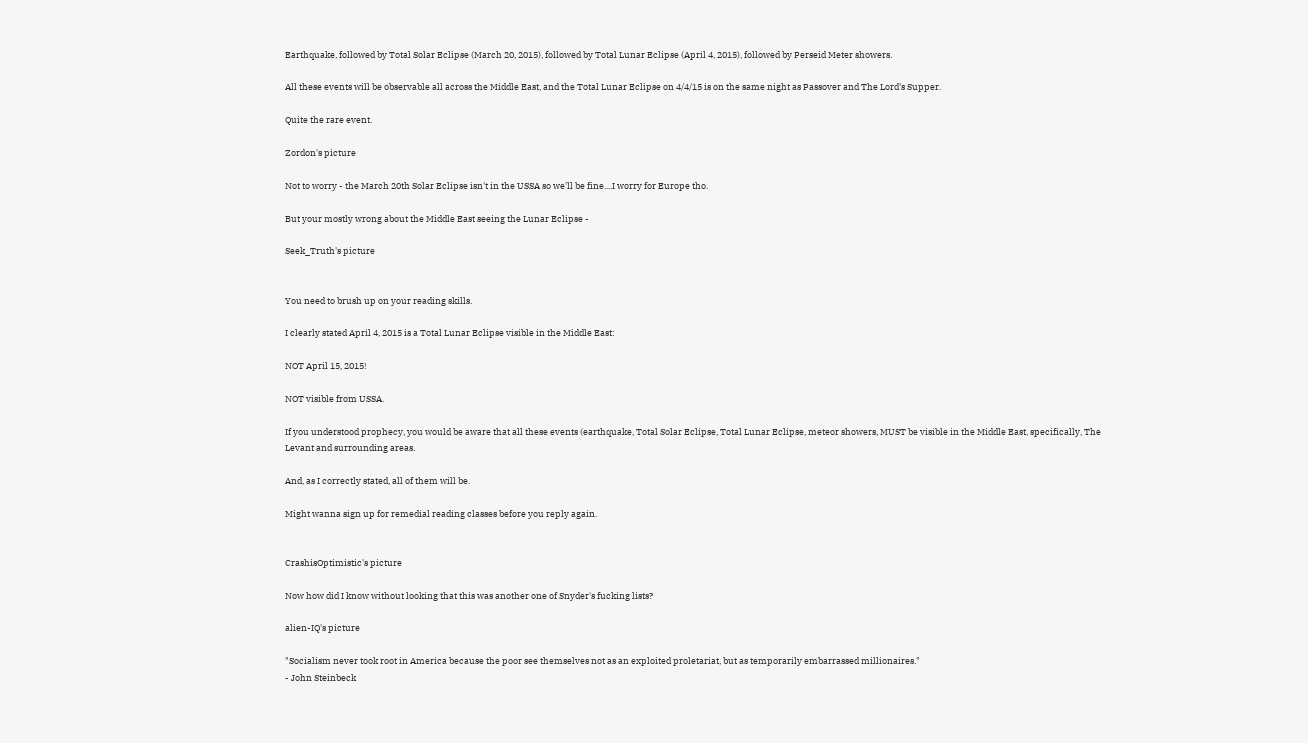Earthquake, followed by Total Solar Eclipse (March 20, 2015), followed by Total Lunar Eclipse (April 4, 2015), followed by Perseid Meter showers.

All these events will be observable all across the Middle East, and the Total Lunar Eclipse on 4/4/15 is on the same night as Passover and The Lord's Supper.

Quite the rare event.

Zordon's picture

Not to worry - the March 20th Solar Eclipse isn't in the USSA so we'll be fine....I worry for Europe tho.

But your mostly wrong about the Middle East seeing the Lunar Eclipse -

Seek_Truth's picture


You need to brush up on your reading skills.

I clearly stated April 4, 2015 is a Total Lunar Eclipse visible in the Middle East:

NOT April 15, 2015!

NOT visible from USSA.

If you understood prophecy, you would be aware that all these events (earthquake, Total Solar Eclipse, Total Lunar Eclipse, meteor showers, MUST be visible in the Middle East, specifically, The Levant and surrounding areas.

And, as I correctly stated, all of them will be.

Might wanna sign up for remedial reading classes before you reply again.


CrashisOptimistic's picture

Now how did I know without looking that this was another one of Snyder's fucking lists?

alien-IQ's picture

"Socialism never took root in America because the poor see themselves not as an exploited proletariat, but as temporarily embarrassed millionaires."
- John Steinbeck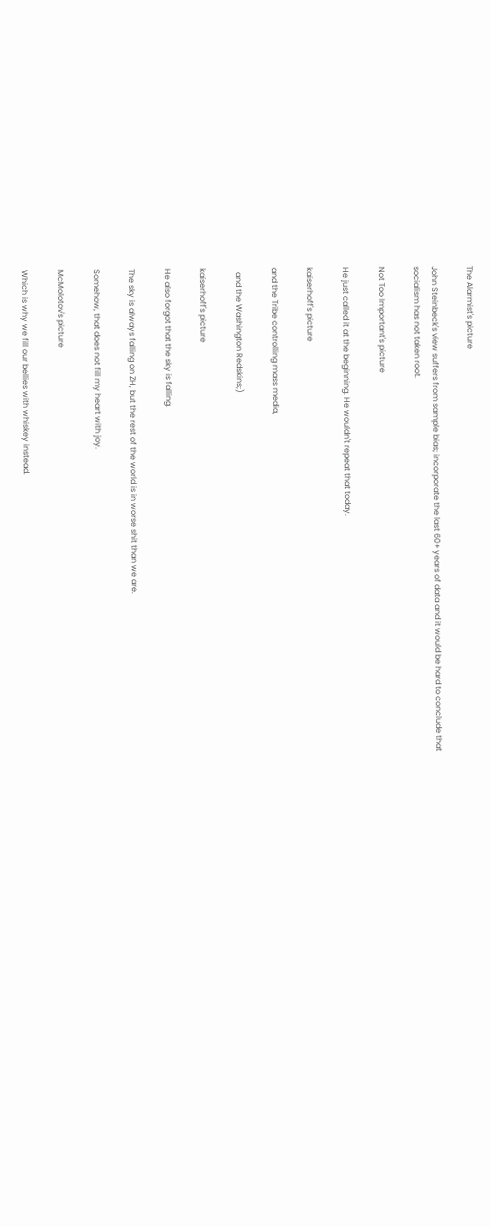The Alarmist's picture

John Steinbeck's view suffers from sample bias; incorporate the last 60+ years of data and it would be hard to conclude that socialism has not taken root.

Not Too Important's picture

He just called it at the beginning. He wouldn't repeat that today.

kaiserhoff's picture

and the Tribe controlling mass media,

  and the Washington Redskins;)

kaiserhoff's picture

He also forgot that the sky is falling.

The sky is always falling on ZH, but the rest of the world is in worse shit than we are.

Somehow, that does not fill my heart with joy.

McMolotov's picture

Which is why we fill our bellies with whiskey instead.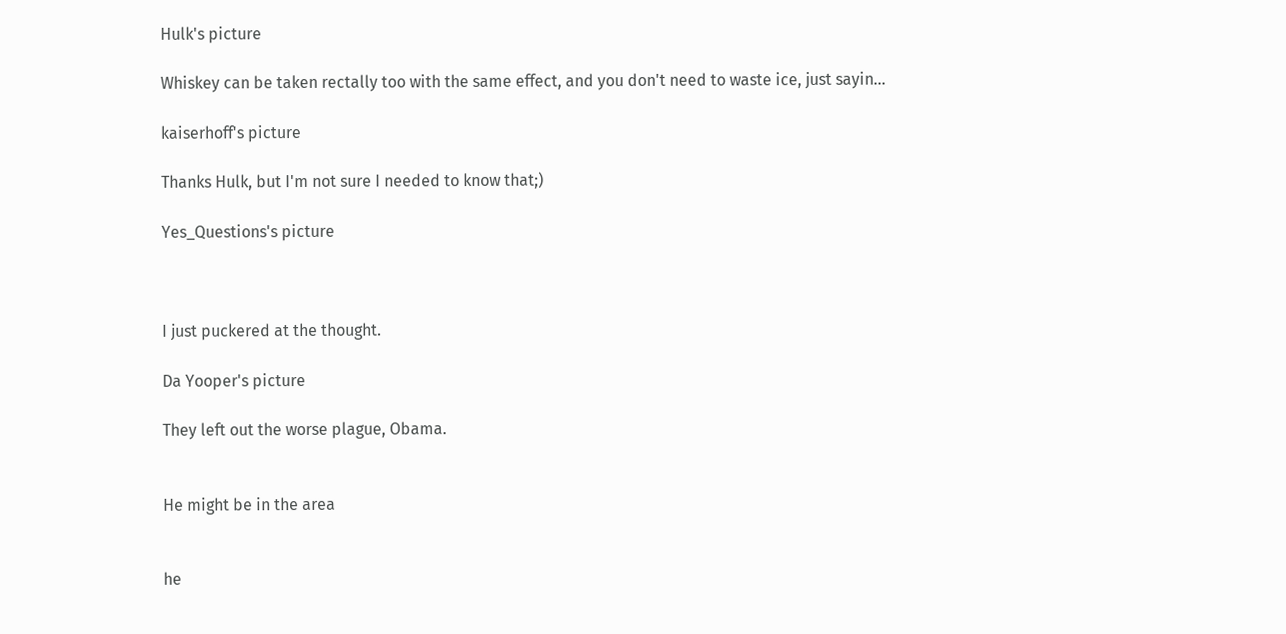Hulk's picture

Whiskey can be taken rectally too with the same effect, and you don't need to waste ice, just sayin...

kaiserhoff's picture

Thanks Hulk, but I'm not sure I needed to know that;)

Yes_Questions's picture



I just puckered at the thought.

Da Yooper's picture

They left out the worse plague, Obama.


He might be in the area


he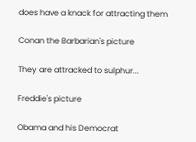does have a knack for attracting them

Conan the Barbarian's picture

They are attracked to sulphur...

Freddie's picture

Obama and his Democrat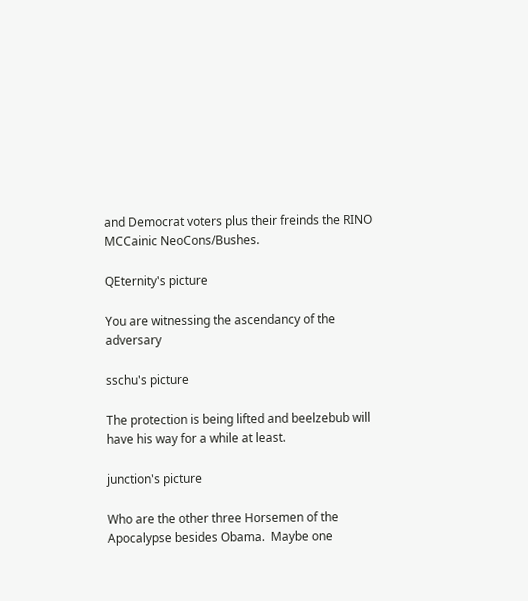and Democrat voters plus their freinds the RINO MCCainic NeoCons/Bushes.

QEternity's picture

You are witnessing the ascendancy of the adversary

sschu's picture

The protection is being lifted and beelzebub will have his way for a while at least.

junction's picture

Who are the other three Horsemen of the Apocalypse besides Obama.  Maybe one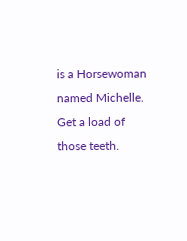is a Horsewoman named Michelle. Get a load of those teeth.